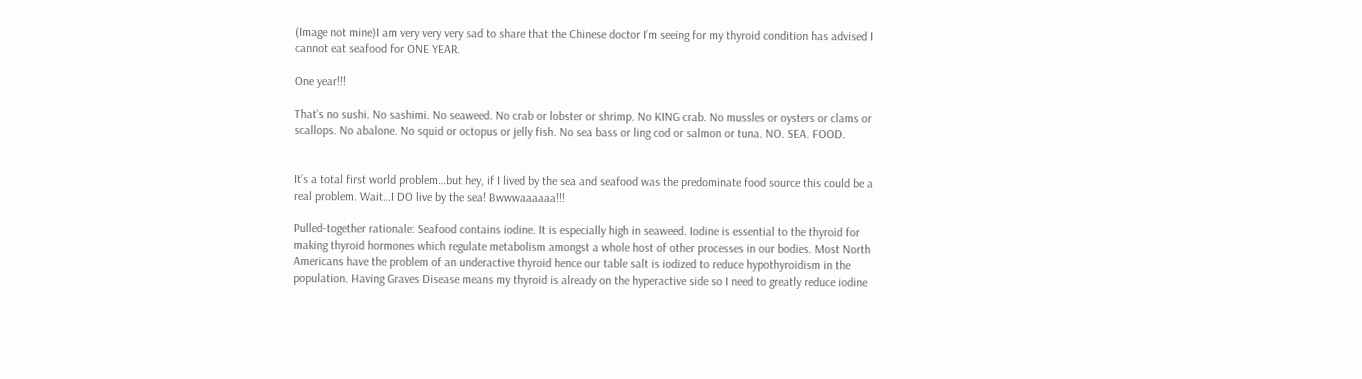(Image not mine)I am very very very sad to share that the Chinese doctor I’m seeing for my thyroid condition has advised I cannot eat seafood for ONE YEAR.

One year!!!

That’s no sushi. No sashimi. No seaweed. No crab or lobster or shrimp. No KING crab. No mussles or oysters or clams or scallops. No abalone. No squid or octopus or jelly fish. No sea bass or ling cod or salmon or tuna. NO. SEA. FOOD.


It’s a total first world problem…but hey, if I lived by the sea and seafood was the predominate food source this could be a real problem. Wait…I DO live by the sea! Bwwwaaaaaa!!!

Pulled-together rationale: Seafood contains iodine. It is especially high in seaweed. Iodine is essential to the thyroid for making thyroid hormones which regulate metabolism amongst a whole host of other processes in our bodies. Most North Americans have the problem of an underactive thyroid hence our table salt is iodized to reduce hypothyroidism in the population. Having Graves Disease means my thyroid is already on the hyperactive side so I need to greatly reduce iodine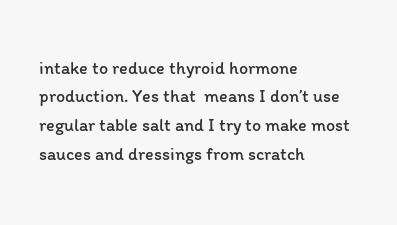intake to reduce thyroid hormone production. Yes that  means I don’t use regular table salt and I try to make most sauces and dressings from scratch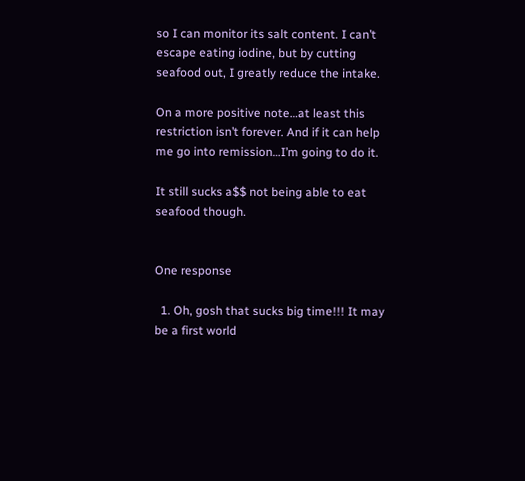so I can monitor its salt content. I can’t escape eating iodine, but by cutting seafood out, I greatly reduce the intake.

On a more positive note…at least this restriction isn’t forever. And if it can help me go into remission…I’m going to do it.

It still sucks a$$ not being able to eat seafood though.


One response

  1. Oh, gosh that sucks big time!!! It may be a first world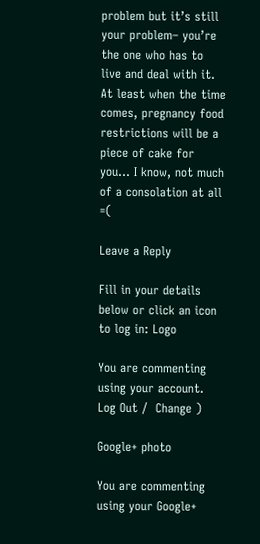problem but it’s still your problem– you’re the one who has to live and deal with it. At least when the time comes, pregnancy food restrictions will be a piece of cake for you… I know, not much of a consolation at all =(

Leave a Reply

Fill in your details below or click an icon to log in: Logo

You are commenting using your account. Log Out /  Change )

Google+ photo

You are commenting using your Google+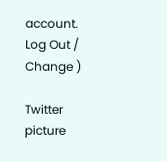account. Log Out /  Change )

Twitter picture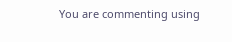You are commenting using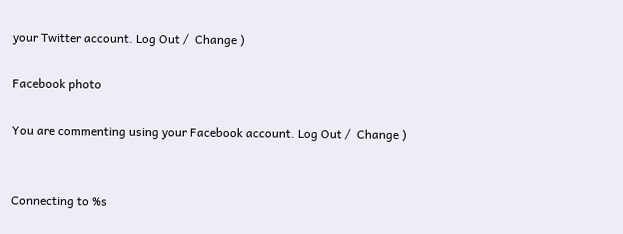your Twitter account. Log Out /  Change )

Facebook photo

You are commenting using your Facebook account. Log Out /  Change )


Connecting to %s